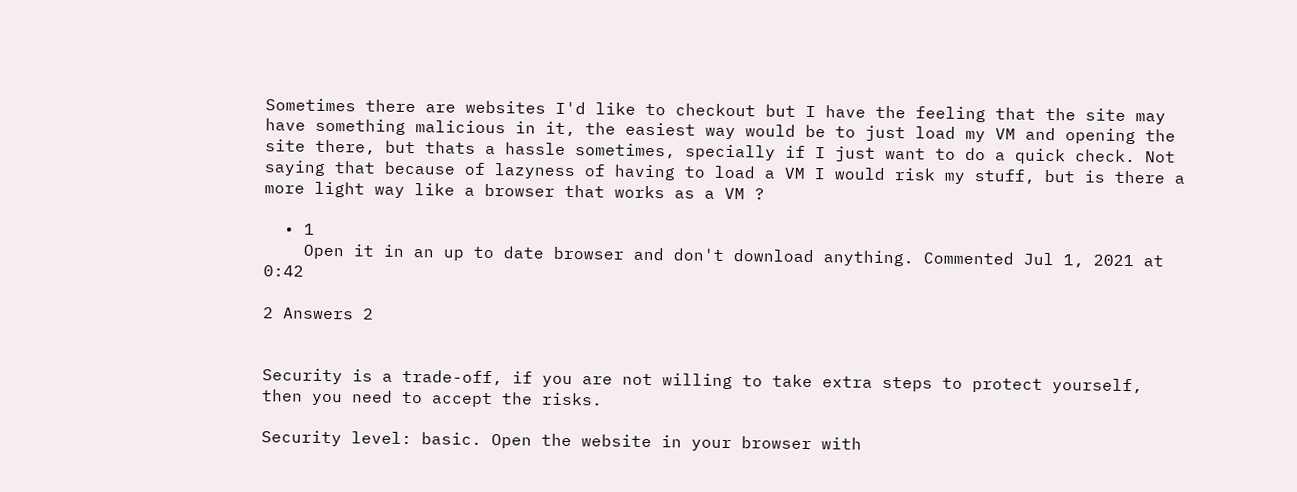Sometimes there are websites I'd like to checkout but I have the feeling that the site may have something malicious in it, the easiest way would be to just load my VM and opening the site there, but thats a hassle sometimes, specially if I just want to do a quick check. Not saying that because of lazyness of having to load a VM I would risk my stuff, but is there a more light way like a browser that works as a VM ?

  • 1
    Open it in an up to date browser and don't download anything. Commented Jul 1, 2021 at 0:42

2 Answers 2


Security is a trade-off, if you are not willing to take extra steps to protect yourself, then you need to accept the risks.

Security level: basic. Open the website in your browser with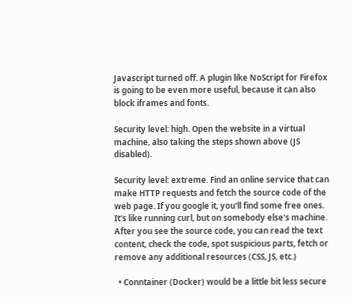Javascript turned off. A plugin like NoScript for Firefox is going to be even more useful, because it can also block iframes and fonts.

Security level: high. Open the website in a virtual machine, also taking the steps shown above (JS disabled).

Security level: extreme. Find an online service that can make HTTP requests and fetch the source code of the web page. If you google it, you'll find some free ones. It's like running curl, but on somebody else's machine. After you see the source code, you can read the text content, check the code, spot suspicious parts, fetch or remove any additional resources (CSS, JS, etc.)

  • Conntainer (Docker) would be a little bit less secure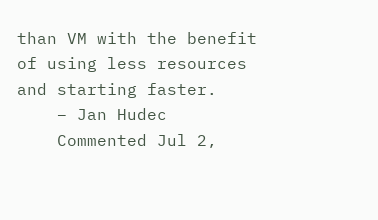than VM with the benefit of using less resources and starting faster.
    – Jan Hudec
    Commented Jul 2,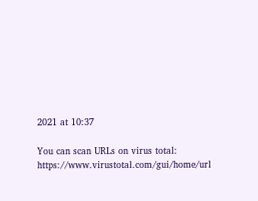2021 at 10:37

You can scan URLs on virus total: https://www.virustotal.com/gui/home/url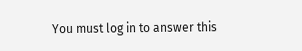You must log in to answer this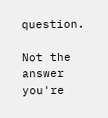question.

Not the answer you're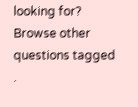looking for? Browse other questions tagged .